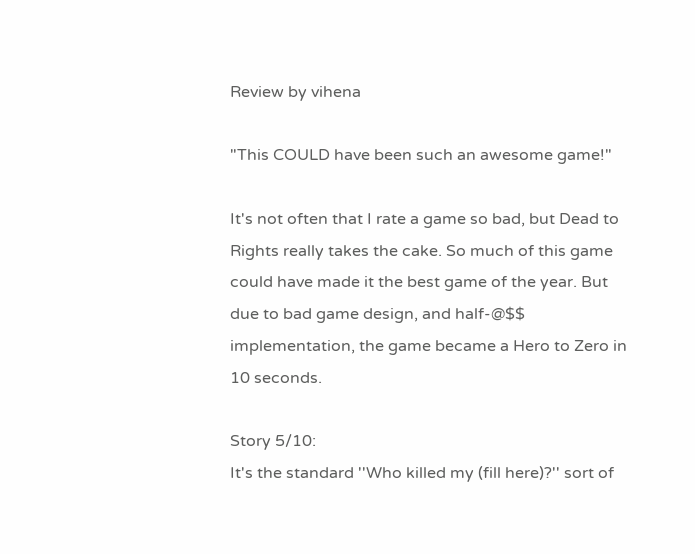Review by vihena

"This COULD have been such an awesome game!"

It's not often that I rate a game so bad, but Dead to Rights really takes the cake. So much of this game could have made it the best game of the year. But due to bad game design, and half-@$$ implementation, the game became a Hero to Zero in 10 seconds.

Story 5/10:
It's the standard ''Who killed my (fill here)?'' sort of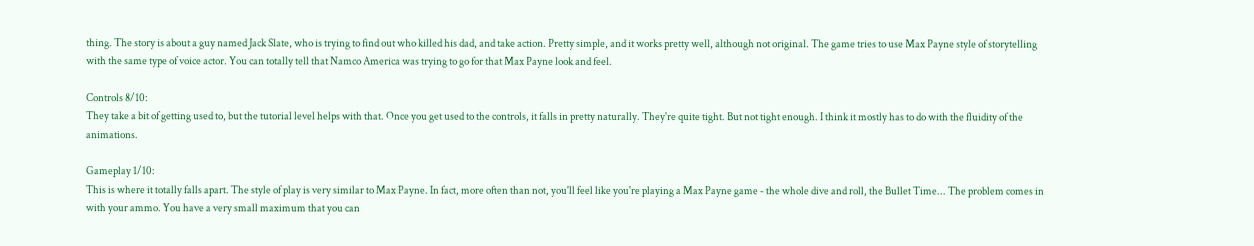thing. The story is about a guy named Jack Slate, who is trying to find out who killed his dad, and take action. Pretty simple, and it works pretty well, although not original. The game tries to use Max Payne style of storytelling with the same type of voice actor. You can totally tell that Namco America was trying to go for that Max Payne look and feel.

Controls 8/10:
They take a bit of getting used to, but the tutorial level helps with that. Once you get used to the controls, it falls in pretty naturally. They're quite tight. But not tight enough. I think it mostly has to do with the fluidity of the animations.

Gameplay 1/10:
This is where it totally falls apart. The style of play is very similar to Max Payne. In fact, more often than not, you'll feel like you're playing a Max Payne game - the whole dive and roll, the Bullet Time... The problem comes in with your ammo. You have a very small maximum that you can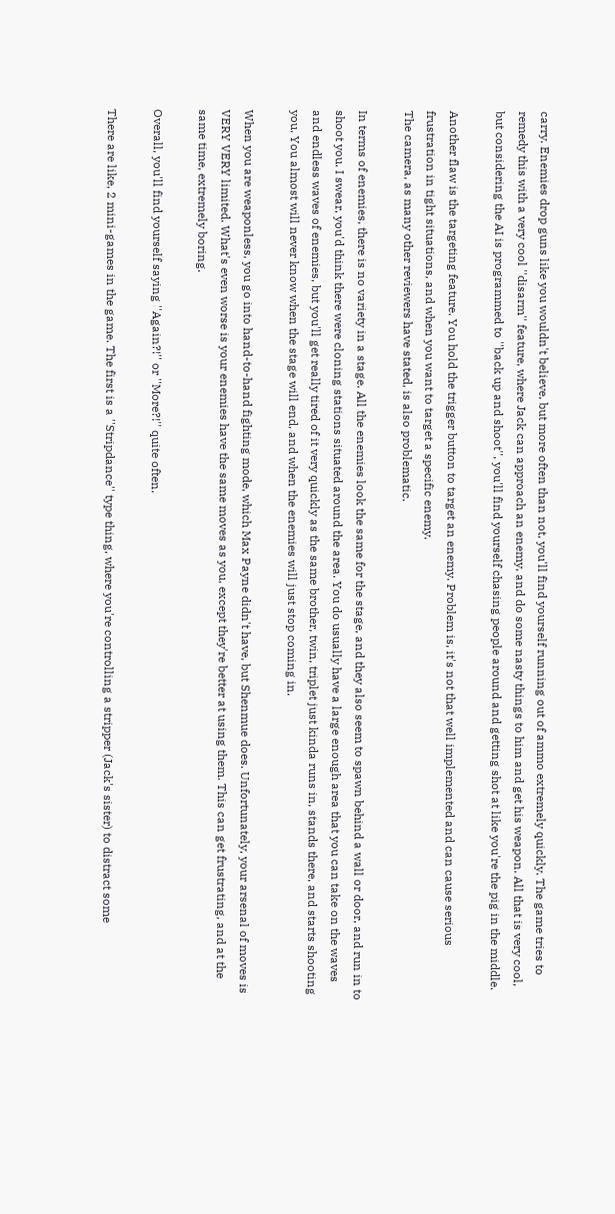carry. Enemies drop guns like you wouldn't believe, but more often than not, you'll find yourself running out of ammo extremely quickly. The game tries to remedy this with a very cool ''disarm'' feature, where Jack can approach an enemy, and do some nasty things to him and get his weapon. All that is very cool, but considering the AI is programmed to ''back up and shoot'', you'll find yourself chasing people around and getting shot at like you're the pig in the middle.

Another flaw is the targeting feature. You hold the trigger button to target an enemy. Problem is, it's not that well implemented and can cause serious frustration in tight situations, and when you want to target a specific enemy.
The camera, as many other reviewers have stated, is also problematic.

In terms of enemies, there is no variety in a stage. All the enemies look the same for the stage, and they also seem to spawn behind a wall or door, and run in to shoot you. I swear, you'd think there were cloning stations situated around the area. You do usually have a large enough area that you can take on the waves and endless waves of enemies, but you'll get really tired of it very quickly as the same brother, twin, triplet just kinda runs in, stands there, and starts shooting you. You almost will never know when the stage will end, and when the enemies will just stop coming in.

When you are weaponless, you go into hand-to-hand fighting mode, which Max Payne didn't have, but Shenmue does. Unfortunately, your arsenal of moves is VERY VERY limited. What's even worse is your enemies have the same moves as you, except they're better at using them. This can get frustrating, and at the same time, extremely boring.

Overall, you'll find yourself saying ''Again?!'' or ''More?!'' quite often.

There are like, 2 mini-games in the game. The first is a ''Stripdance'' type thing, where you're controlling a stripper (Jack's sister) to distract some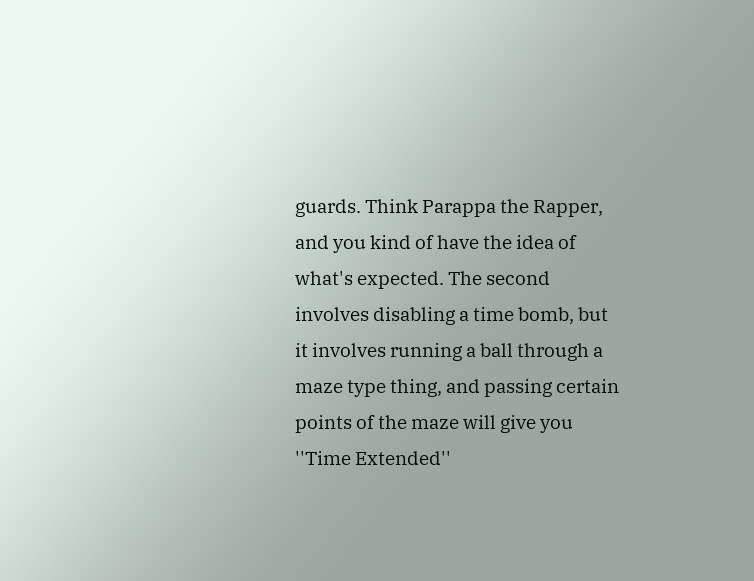guards. Think Parappa the Rapper, and you kind of have the idea of what's expected. The second involves disabling a time bomb, but it involves running a ball through a maze type thing, and passing certain points of the maze will give you ''Time Extended''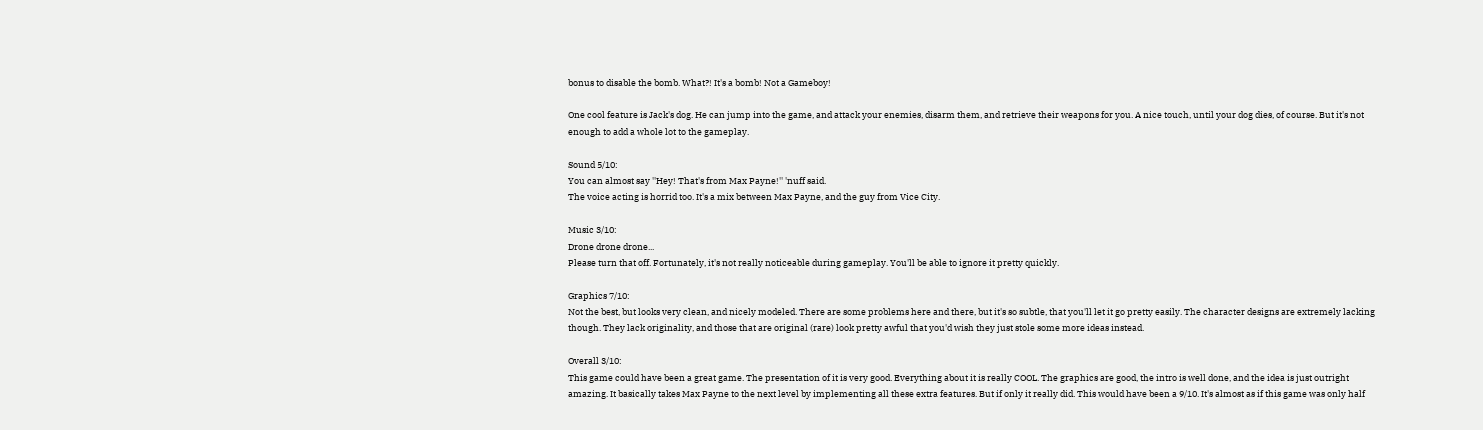bonus to disable the bomb. What?! It's a bomb! Not a Gameboy!

One cool feature is Jack's dog. He can jump into the game, and attack your enemies, disarm them, and retrieve their weapons for you. A nice touch, until your dog dies, of course. But it's not enough to add a whole lot to the gameplay.

Sound 5/10:
You can almost say ''Hey! That's from Max Payne!'' 'nuff said.
The voice acting is horrid too. It's a mix between Max Payne, and the guy from Vice City.

Music 3/10:
Drone drone drone...
Please turn that off. Fortunately, it's not really noticeable during gameplay. You'll be able to ignore it pretty quickly.

Graphics 7/10:
Not the best, but looks very clean, and nicely modeled. There are some problems here and there, but it's so subtle, that you'll let it go pretty easily. The character designs are extremely lacking though. They lack originality, and those that are original (rare) look pretty awful that you'd wish they just stole some more ideas instead.

Overall 3/10:
This game could have been a great game. The presentation of it is very good. Everything about it is really COOL. The graphics are good, the intro is well done, and the idea is just outright amazing. It basically takes Max Payne to the next level by implementing all these extra features. But if only it really did. This would have been a 9/10. It's almost as if this game was only half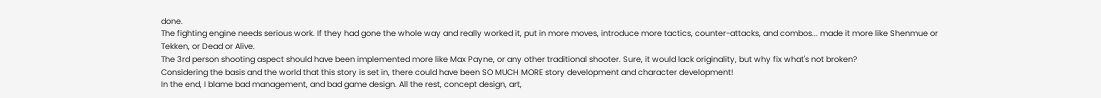done.
The fighting engine needs serious work. If they had gone the whole way and really worked it, put in more moves, introduce more tactics, counter-attacks, and combos... made it more like Shenmue or Tekken, or Dead or Alive.
The 3rd person shooting aspect should have been implemented more like Max Payne, or any other traditional shooter. Sure, it would lack originality, but why fix what's not broken?
Considering the basis and the world that this story is set in, there could have been SO MUCH MORE story development and character development!
In the end, I blame bad management, and bad game design. All the rest, concept design, art,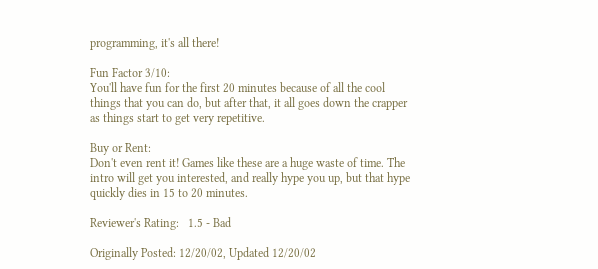programming, it's all there!

Fun Factor 3/10:
You'll have fun for the first 20 minutes because of all the cool things that you can do, but after that, it all goes down the crapper as things start to get very repetitive.

Buy or Rent:
Don't even rent it! Games like these are a huge waste of time. The intro will get you interested, and really hype you up, but that hype quickly dies in 15 to 20 minutes.

Reviewer's Rating:   1.5 - Bad

Originally Posted: 12/20/02, Updated 12/20/02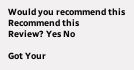Would you recommend this
Recommend this
Review? Yes No

Got Your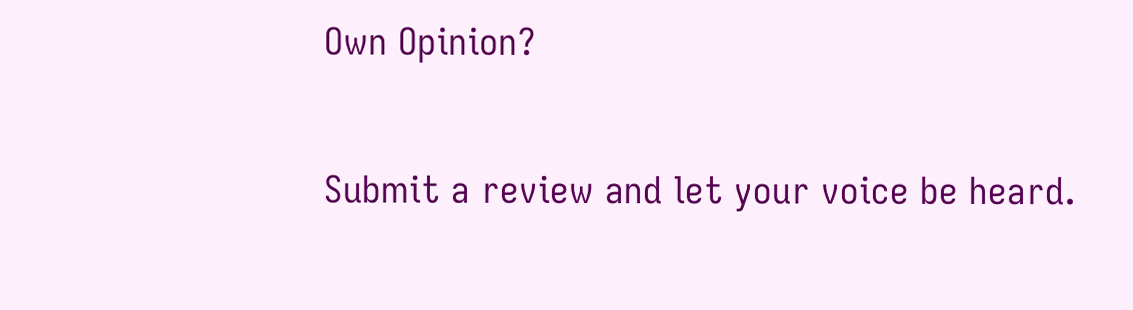Own Opinion?

Submit a review and let your voice be heard.